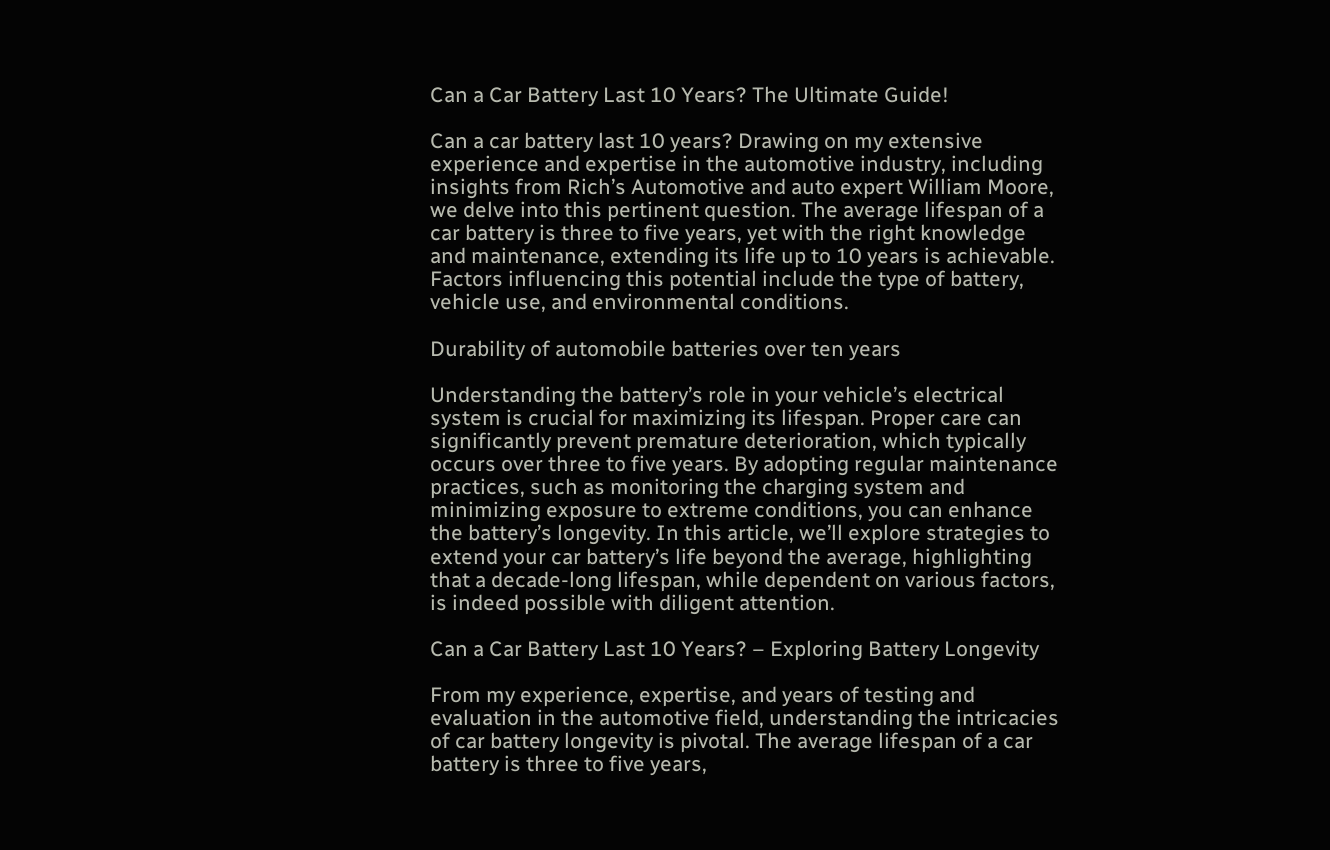Can a Car Battery Last 10 Years? The Ultimate Guide!

Can a car battery last 10 years? Drawing on my extensive experience and expertise in the automotive industry, including insights from Rich’s Automotive and auto expert William Moore, we delve into this pertinent question. The average lifespan of a car battery is three to five years, yet with the right knowledge and maintenance, extending its life up to 10 years is achievable. Factors influencing this potential include the type of battery, vehicle use, and environmental conditions.

Durability of automobile batteries over ten years

Understanding the battery’s role in your vehicle’s electrical system is crucial for maximizing its lifespan. Proper care can significantly prevent premature deterioration, which typically occurs over three to five years. By adopting regular maintenance practices, such as monitoring the charging system and minimizing exposure to extreme conditions, you can enhance the battery’s longevity. In this article, we’ll explore strategies to extend your car battery’s life beyond the average, highlighting that a decade-long lifespan, while dependent on various factors, is indeed possible with diligent attention.

Can a Car Battery Last 10 Years? – Exploring Battery Longevity

From my experience, expertise, and years of testing and evaluation in the automotive field, understanding the intricacies of car battery longevity is pivotal. The average lifespan of a car battery is three to five years,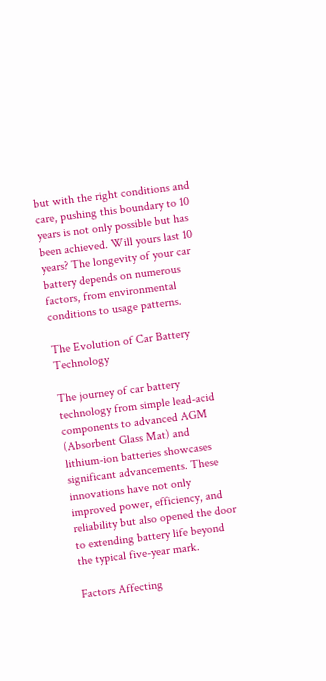but with the right conditions and care, pushing this boundary to 10 years is not only possible but has been achieved. Will yours last 10 years? The longevity of your car battery depends on numerous factors, from environmental conditions to usage patterns.

The Evolution of Car Battery Technology

The journey of car battery technology from simple lead-acid components to advanced AGM (Absorbent Glass Mat) and lithium-ion batteries showcases significant advancements. These innovations have not only improved power, efficiency, and reliability but also opened the door to extending battery life beyond the typical five-year mark.

Factors Affecting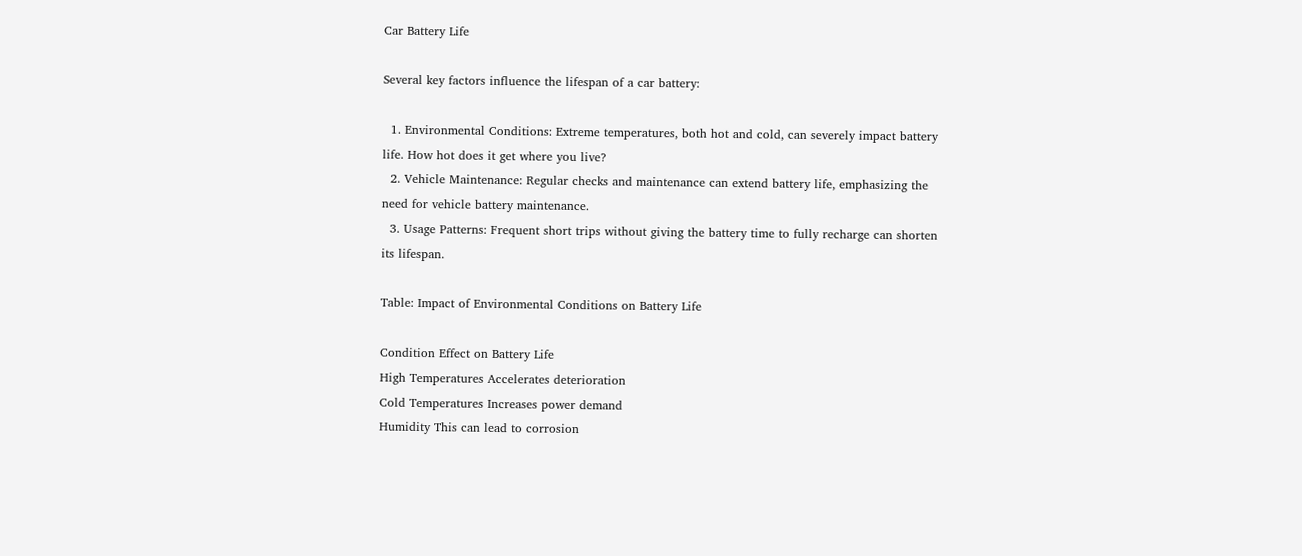Car Battery Life

Several key factors influence the lifespan of a car battery:

  1. Environmental Conditions: Extreme temperatures, both hot and cold, can severely impact battery life. How hot does it get where you live?
  2. Vehicle Maintenance: Regular checks and maintenance can extend battery life, emphasizing the need for vehicle battery maintenance.
  3. Usage Patterns: Frequent short trips without giving the battery time to fully recharge can shorten its lifespan.

Table: Impact of Environmental Conditions on Battery Life

Condition Effect on Battery Life
High Temperatures Accelerates deterioration
Cold Temperatures Increases power demand
Humidity This can lead to corrosion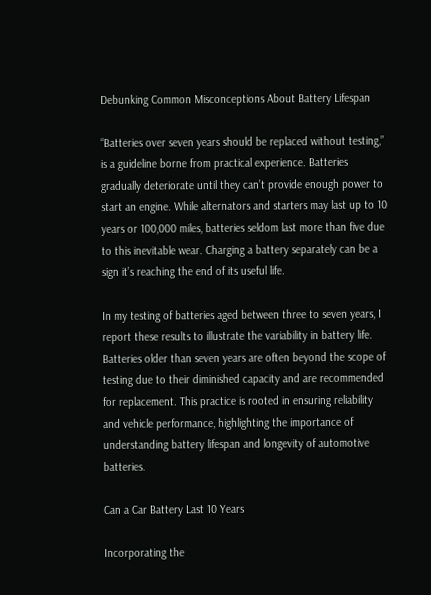Debunking Common Misconceptions About Battery Lifespan

“Batteries over seven years should be replaced without testing,” is a guideline borne from practical experience. Batteries gradually deteriorate until they can’t provide enough power to start an engine. While alternators and starters may last up to 10 years or 100,000 miles, batteries seldom last more than five due to this inevitable wear. Charging a battery separately can be a sign it’s reaching the end of its useful life.

In my testing of batteries aged between three to seven years, I report these results to illustrate the variability in battery life. Batteries older than seven years are often beyond the scope of testing due to their diminished capacity and are recommended for replacement. This practice is rooted in ensuring reliability and vehicle performance, highlighting the importance of understanding battery lifespan and longevity of automotive batteries.

Can a Car Battery Last 10 Years

Incorporating the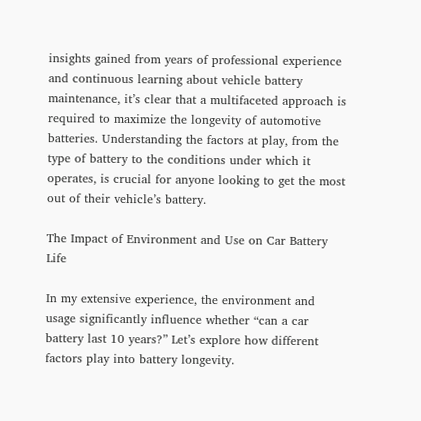insights gained from years of professional experience and continuous learning about vehicle battery maintenance, it’s clear that a multifaceted approach is required to maximize the longevity of automotive batteries. Understanding the factors at play, from the type of battery to the conditions under which it operates, is crucial for anyone looking to get the most out of their vehicle’s battery.

The Impact of Environment and Use on Car Battery Life

In my extensive experience, the environment and usage significantly influence whether “can a car battery last 10 years?” Let’s explore how different factors play into battery longevity.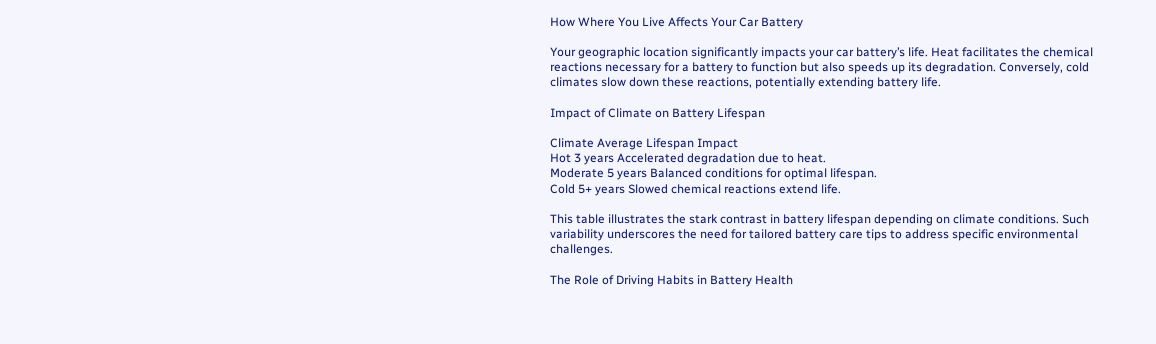How Where You Live Affects Your Car Battery

Your geographic location significantly impacts your car battery’s life. Heat facilitates the chemical reactions necessary for a battery to function but also speeds up its degradation. Conversely, cold climates slow down these reactions, potentially extending battery life.

Impact of Climate on Battery Lifespan

Climate Average Lifespan Impact
Hot 3 years Accelerated degradation due to heat.
Moderate 5 years Balanced conditions for optimal lifespan.
Cold 5+ years Slowed chemical reactions extend life.

This table illustrates the stark contrast in battery lifespan depending on climate conditions. Such variability underscores the need for tailored battery care tips to address specific environmental challenges.

The Role of Driving Habits in Battery Health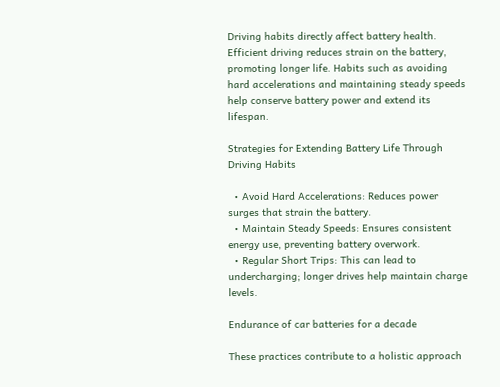Driving habits directly affect battery health. Efficient driving reduces strain on the battery, promoting longer life. Habits such as avoiding hard accelerations and maintaining steady speeds help conserve battery power and extend its lifespan.

Strategies for Extending Battery Life Through Driving Habits

  • Avoid Hard Accelerations: Reduces power surges that strain the battery.
  • Maintain Steady Speeds: Ensures consistent energy use, preventing battery overwork.
  • Regular Short Trips: This can lead to undercharging; longer drives help maintain charge levels.

Endurance of car batteries for a decade

These practices contribute to a holistic approach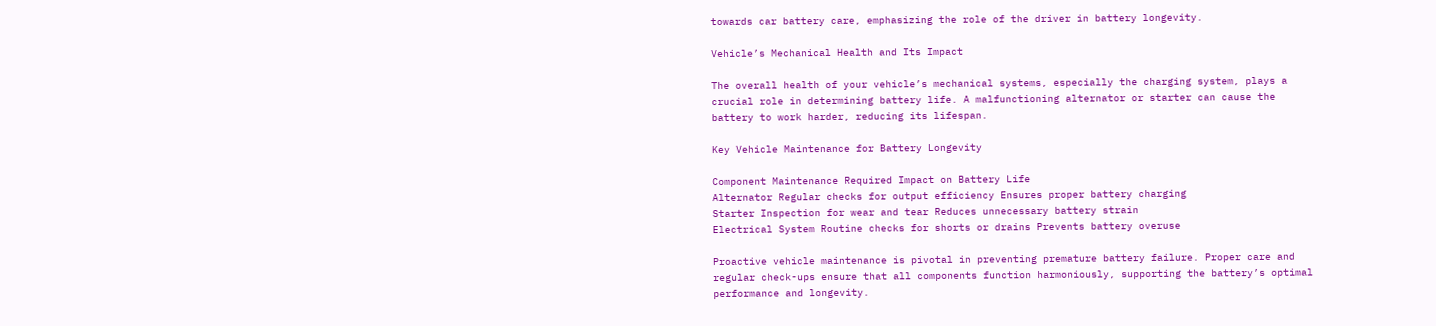towards car battery care, emphasizing the role of the driver in battery longevity.

Vehicle’s Mechanical Health and Its Impact

The overall health of your vehicle’s mechanical systems, especially the charging system, plays a crucial role in determining battery life. A malfunctioning alternator or starter can cause the battery to work harder, reducing its lifespan.

Key Vehicle Maintenance for Battery Longevity

Component Maintenance Required Impact on Battery Life
Alternator Regular checks for output efficiency Ensures proper battery charging
Starter Inspection for wear and tear Reduces unnecessary battery strain
Electrical System Routine checks for shorts or drains Prevents battery overuse

Proactive vehicle maintenance is pivotal in preventing premature battery failure. Proper care and regular check-ups ensure that all components function harmoniously, supporting the battery’s optimal performance and longevity.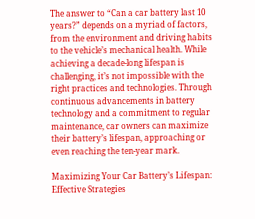The answer to “Can a car battery last 10 years?” depends on a myriad of factors, from the environment and driving habits to the vehicle’s mechanical health. While achieving a decade-long lifespan is challenging, it’s not impossible with the right practices and technologies. Through continuous advancements in battery technology and a commitment to regular maintenance, car owners can maximize their battery’s lifespan, approaching or even reaching the ten-year mark.

Maximizing Your Car Battery’s Lifespan: Effective Strategies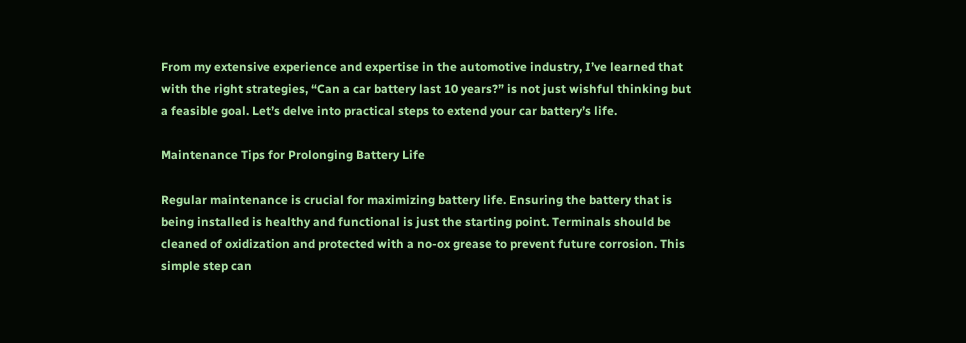From my extensive experience and expertise in the automotive industry, I’ve learned that with the right strategies, “Can a car battery last 10 years?” is not just wishful thinking but a feasible goal. Let’s delve into practical steps to extend your car battery’s life.

Maintenance Tips for Prolonging Battery Life

Regular maintenance is crucial for maximizing battery life. Ensuring the battery that is being installed is healthy and functional is just the starting point. Terminals should be cleaned of oxidization and protected with a no-ox grease to prevent future corrosion. This simple step can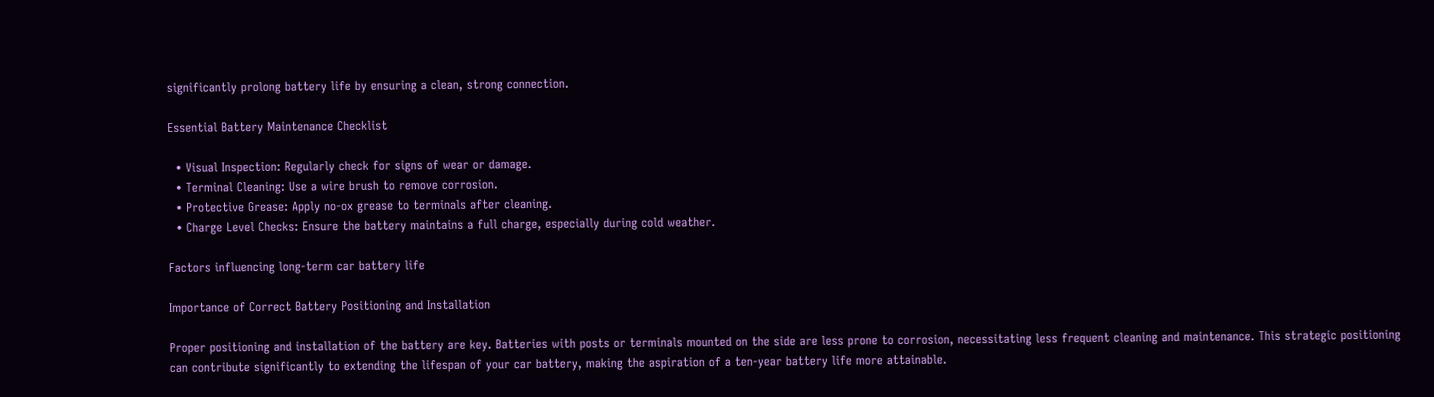significantly prolong battery life by ensuring a clean, strong connection.

Essential Battery Maintenance Checklist

  • Visual Inspection: Regularly check for signs of wear or damage.
  • Terminal Cleaning: Use a wire brush to remove corrosion.
  • Protective Grease: Apply no-ox grease to terminals after cleaning.
  • Charge Level Checks: Ensure the battery maintains a full charge, especially during cold weather.

Factors influencing long-term car battery life

Importance of Correct Battery Positioning and Installation

Proper positioning and installation of the battery are key. Batteries with posts or terminals mounted on the side are less prone to corrosion, necessitating less frequent cleaning and maintenance. This strategic positioning can contribute significantly to extending the lifespan of your car battery, making the aspiration of a ten-year battery life more attainable.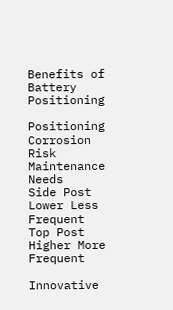Benefits of Battery Positioning

Positioning Corrosion Risk Maintenance Needs
Side Post Lower Less Frequent
Top Post Higher More Frequent

Innovative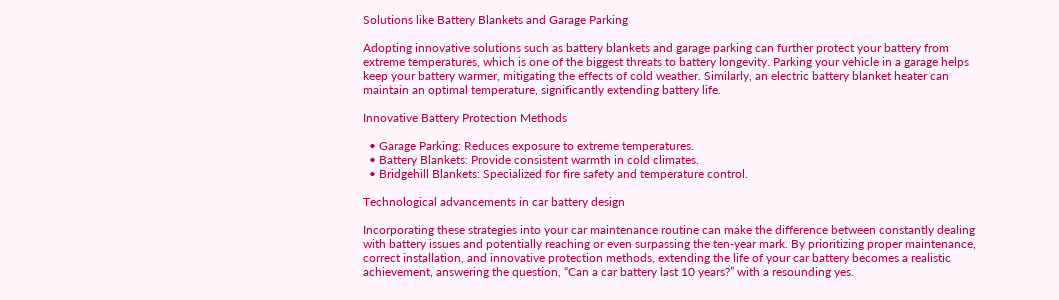Solutions like Battery Blankets and Garage Parking

Adopting innovative solutions such as battery blankets and garage parking can further protect your battery from extreme temperatures, which is one of the biggest threats to battery longevity. Parking your vehicle in a garage helps keep your battery warmer, mitigating the effects of cold weather. Similarly, an electric battery blanket heater can maintain an optimal temperature, significantly extending battery life.

Innovative Battery Protection Methods

  • Garage Parking: Reduces exposure to extreme temperatures.
  • Battery Blankets: Provide consistent warmth in cold climates.
  • Bridgehill Blankets: Specialized for fire safety and temperature control.

Technological advancements in car battery design

Incorporating these strategies into your car maintenance routine can make the difference between constantly dealing with battery issues and potentially reaching or even surpassing the ten-year mark. By prioritizing proper maintenance, correct installation, and innovative protection methods, extending the life of your car battery becomes a realistic achievement, answering the question, “Can a car battery last 10 years?” with a resounding yes.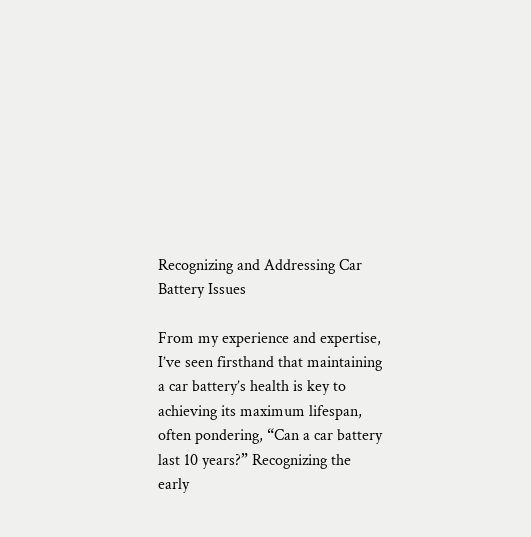Recognizing and Addressing Car Battery Issues

From my experience and expertise, I’ve seen firsthand that maintaining a car battery’s health is key to achieving its maximum lifespan, often pondering, “Can a car battery last 10 years?” Recognizing the early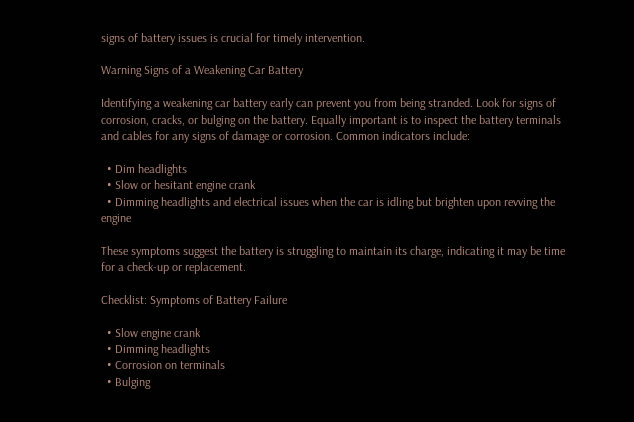signs of battery issues is crucial for timely intervention.

Warning Signs of a Weakening Car Battery

Identifying a weakening car battery early can prevent you from being stranded. Look for signs of corrosion, cracks, or bulging on the battery. Equally important is to inspect the battery terminals and cables for any signs of damage or corrosion. Common indicators include:

  • Dim headlights
  • Slow or hesitant engine crank
  • Dimming headlights and electrical issues when the car is idling but brighten upon revving the engine

These symptoms suggest the battery is struggling to maintain its charge, indicating it may be time for a check-up or replacement.

Checklist: Symptoms of Battery Failure

  • Slow engine crank
  • Dimming headlights
  • Corrosion on terminals
  • Bulging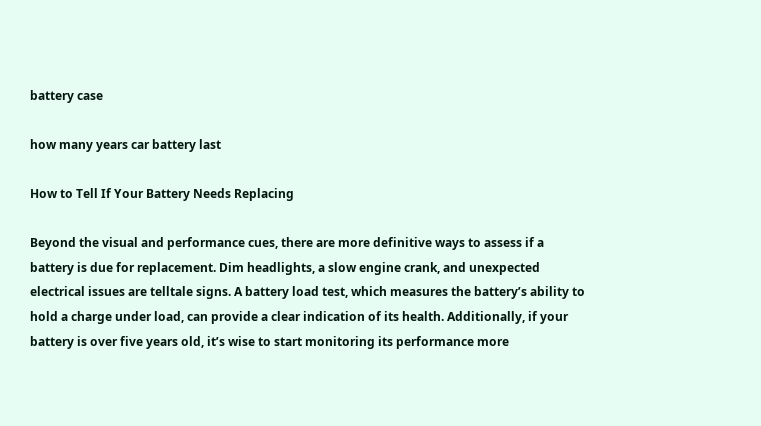battery case

how many years car battery last

How to Tell If Your Battery Needs Replacing

Beyond the visual and performance cues, there are more definitive ways to assess if a battery is due for replacement. Dim headlights, a slow engine crank, and unexpected electrical issues are telltale signs. A battery load test, which measures the battery’s ability to hold a charge under load, can provide a clear indication of its health. Additionally, if your battery is over five years old, it’s wise to start monitoring its performance more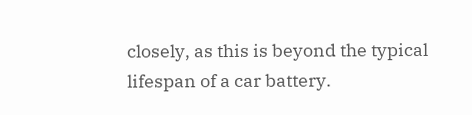closely, as this is beyond the typical lifespan of a car battery.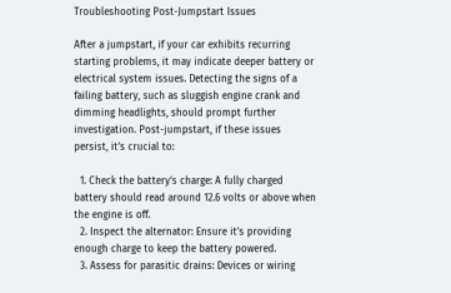Troubleshooting Post-Jumpstart Issues

After a jumpstart, if your car exhibits recurring starting problems, it may indicate deeper battery or electrical system issues. Detecting the signs of a failing battery, such as sluggish engine crank and dimming headlights, should prompt further investigation. Post-jumpstart, if these issues persist, it’s crucial to:

  1. Check the battery’s charge: A fully charged battery should read around 12.6 volts or above when the engine is off.
  2. Inspect the alternator: Ensure it’s providing enough charge to keep the battery powered.
  3. Assess for parasitic drains: Devices or wiring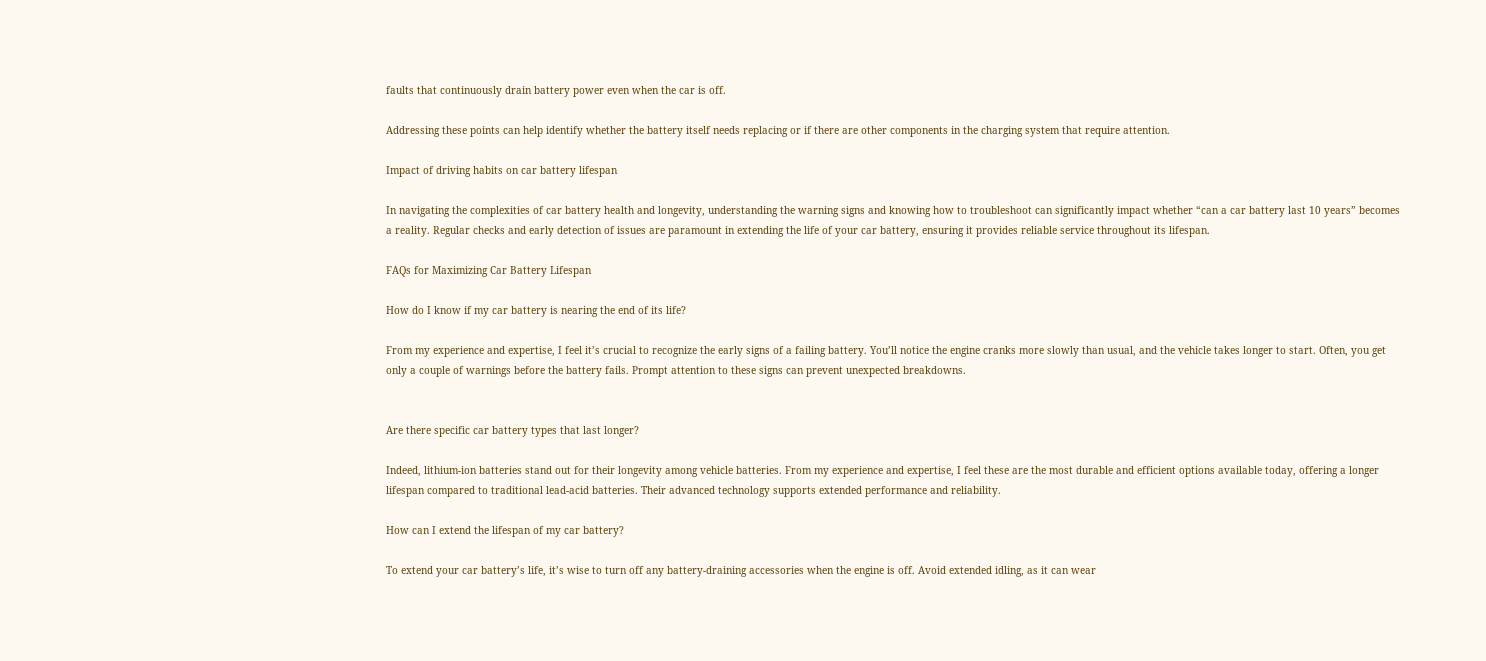faults that continuously drain battery power even when the car is off.

Addressing these points can help identify whether the battery itself needs replacing or if there are other components in the charging system that require attention.

Impact of driving habits on car battery lifespan

In navigating the complexities of car battery health and longevity, understanding the warning signs and knowing how to troubleshoot can significantly impact whether “can a car battery last 10 years” becomes a reality. Regular checks and early detection of issues are paramount in extending the life of your car battery, ensuring it provides reliable service throughout its lifespan.

FAQs for Maximizing Car Battery Lifespan

How do I know if my car battery is nearing the end of its life?

From my experience and expertise, I feel it’s crucial to recognize the early signs of a failing battery. You’ll notice the engine cranks more slowly than usual, and the vehicle takes longer to start. Often, you get only a couple of warnings before the battery fails. Prompt attention to these signs can prevent unexpected breakdowns.


Are there specific car battery types that last longer?

Indeed, lithium-ion batteries stand out for their longevity among vehicle batteries. From my experience and expertise, I feel these are the most durable and efficient options available today, offering a longer lifespan compared to traditional lead-acid batteries. Their advanced technology supports extended performance and reliability.

How can I extend the lifespan of my car battery?

To extend your car battery’s life, it’s wise to turn off any battery-draining accessories when the engine is off. Avoid extended idling, as it can wear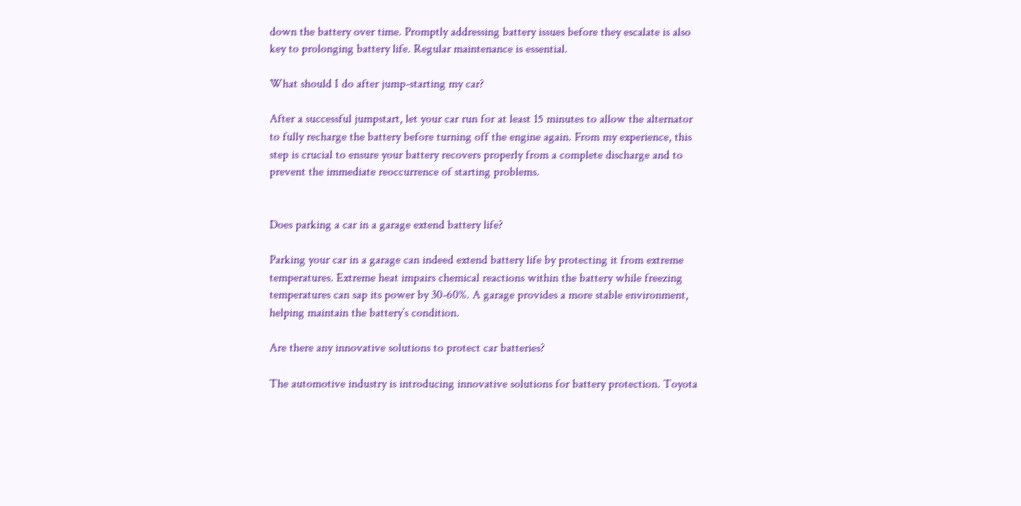down the battery over time. Promptly addressing battery issues before they escalate is also key to prolonging battery life. Regular maintenance is essential.

What should I do after jump-starting my car?

After a successful jumpstart, let your car run for at least 15 minutes to allow the alternator to fully recharge the battery before turning off the engine again. From my experience, this step is crucial to ensure your battery recovers properly from a complete discharge and to prevent the immediate reoccurrence of starting problems.


Does parking a car in a garage extend battery life?

Parking your car in a garage can indeed extend battery life by protecting it from extreme temperatures. Extreme heat impairs chemical reactions within the battery while freezing temperatures can sap its power by 30-60%. A garage provides a more stable environment, helping maintain the battery’s condition.

Are there any innovative solutions to protect car batteries?

The automotive industry is introducing innovative solutions for battery protection. Toyota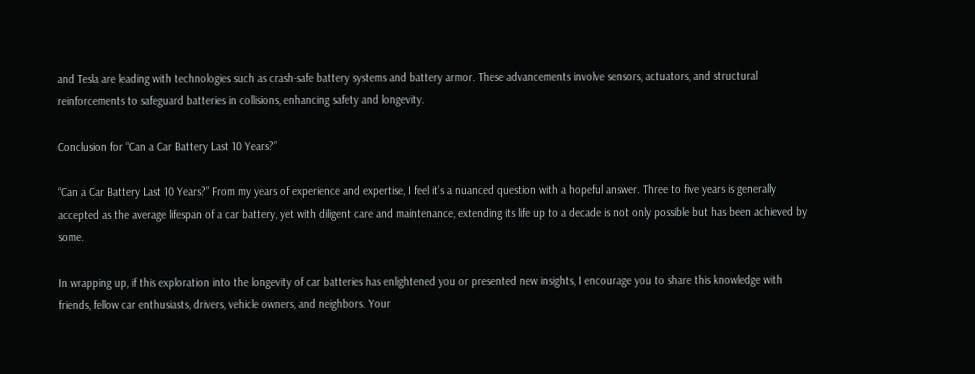and Tesla are leading with technologies such as crash-safe battery systems and battery armor. These advancements involve sensors, actuators, and structural reinforcements to safeguard batteries in collisions, enhancing safety and longevity.

Conclusion for “Can a Car Battery Last 10 Years?”

“Can a Car Battery Last 10 Years?” From my years of experience and expertise, I feel it’s a nuanced question with a hopeful answer. Three to five years is generally accepted as the average lifespan of a car battery, yet with diligent care and maintenance, extending its life up to a decade is not only possible but has been achieved by some.

In wrapping up, if this exploration into the longevity of car batteries has enlightened you or presented new insights, I encourage you to share this knowledge with friends, fellow car enthusiasts, drivers, vehicle owners, and neighbors. Your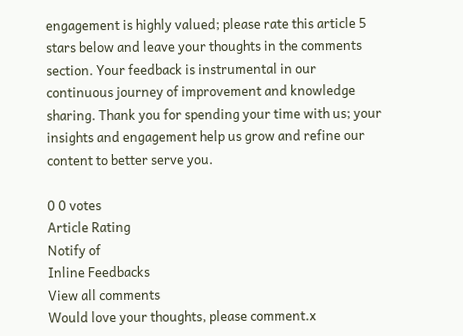engagement is highly valued; please rate this article 5 stars below and leave your thoughts in the comments section. Your feedback is instrumental in our continuous journey of improvement and knowledge sharing. Thank you for spending your time with us; your insights and engagement help us grow and refine our content to better serve you.

0 0 votes
Article Rating
Notify of
Inline Feedbacks
View all comments
Would love your thoughts, please comment.x